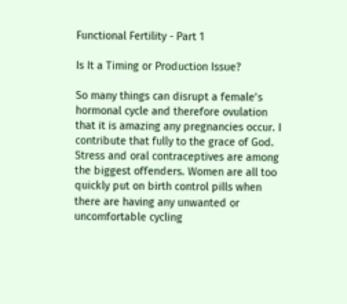Functional Fertility - Part 1

Is It a Timing or Production Issue?

So many things can disrupt a female’s hormonal cycle and therefore ovulation that it is amazing any pregnancies occur. I contribute that fully to the grace of God. Stress and oral contraceptives are among the biggest offenders. Women are all too quickly put on birth control pills when there are having any unwanted or uncomfortable cycling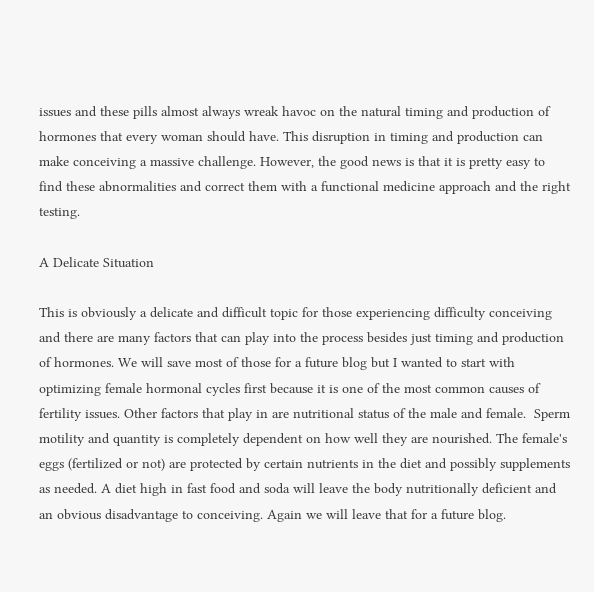issues and these pills almost always wreak havoc on the natural timing and production of hormones that every woman should have. This disruption in timing and production can make conceiving a massive challenge. However, the good news is that it is pretty easy to find these abnormalities and correct them with a functional medicine approach and the right testing.

A Delicate Situation

This is obviously a delicate and difficult topic for those experiencing difficulty conceiving and there are many factors that can play into the process besides just timing and production of hormones. We will save most of those for a future blog but I wanted to start with optimizing female hormonal cycles first because it is one of the most common causes of fertility issues. Other factors that play in are nutritional status of the male and female.  Sperm motility and quantity is completely dependent on how well they are nourished. The female's eggs (fertilized or not) are protected by certain nutrients in the diet and possibly supplements as needed. A diet high in fast food and soda will leave the body nutritionally deficient and an obvious disadvantage to conceiving. Again we will leave that for a future blog.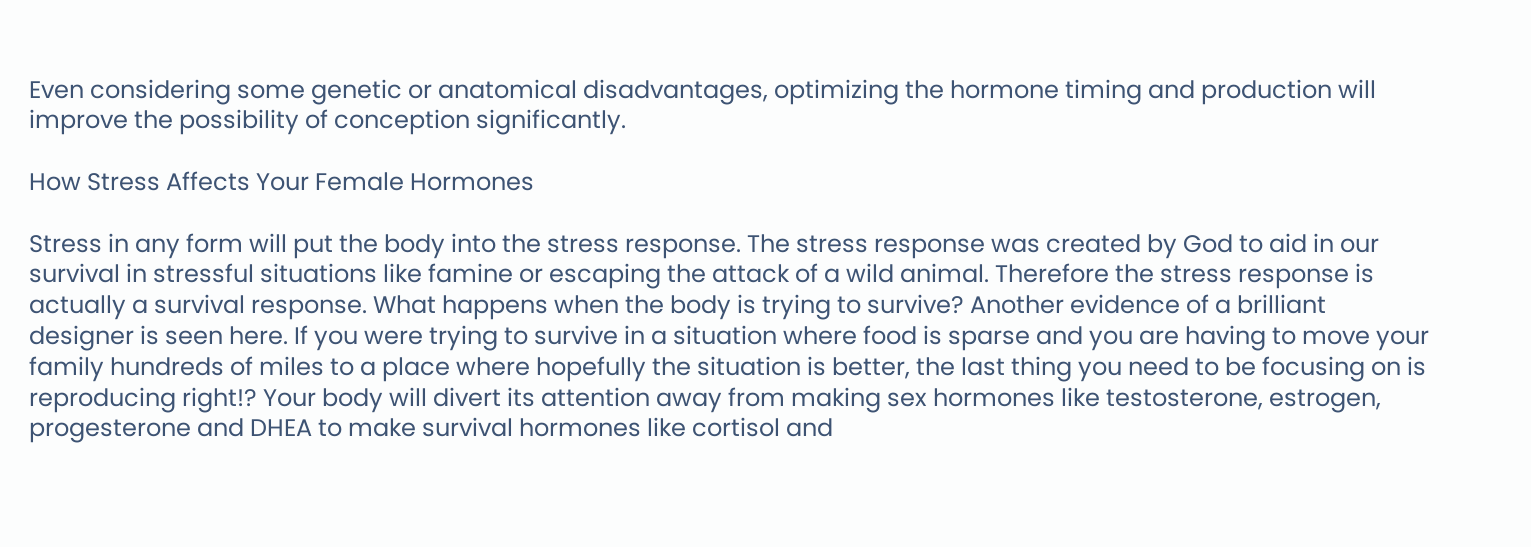Even considering some genetic or anatomical disadvantages, optimizing the hormone timing and production will improve the possibility of conception significantly.

How Stress Affects Your Female Hormones

Stress in any form will put the body into the stress response. The stress response was created by God to aid in our survival in stressful situations like famine or escaping the attack of a wild animal. Therefore the stress response is actually a survival response. What happens when the body is trying to survive? Another evidence of a brilliant designer is seen here. If you were trying to survive in a situation where food is sparse and you are having to move your family hundreds of miles to a place where hopefully the situation is better, the last thing you need to be focusing on is reproducing right!? Your body will divert its attention away from making sex hormones like testosterone, estrogen, progesterone and DHEA to make survival hormones like cortisol and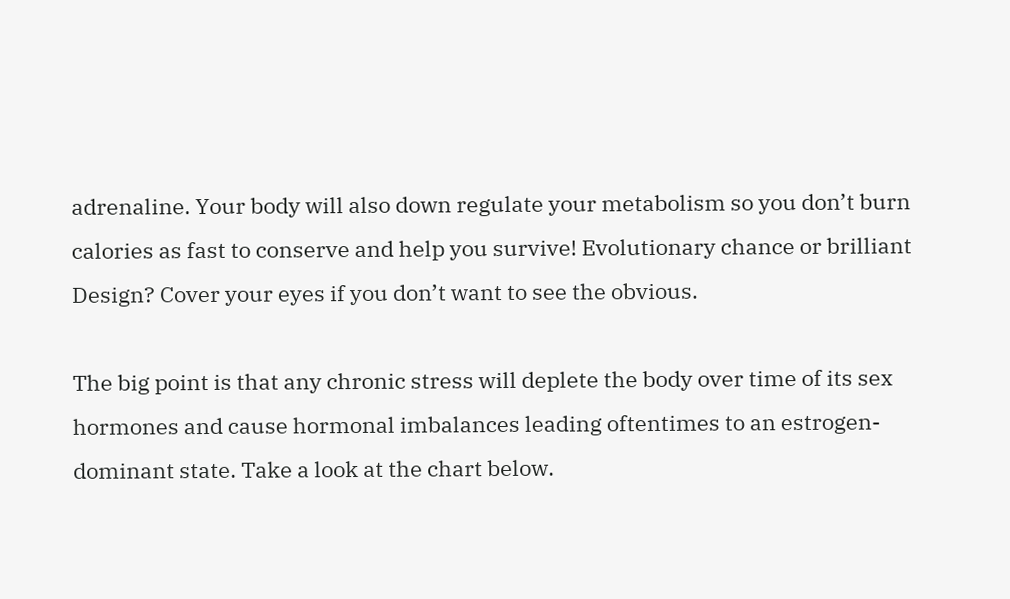adrenaline. Your body will also down regulate your metabolism so you don’t burn calories as fast to conserve and help you survive! Evolutionary chance or brilliant Design? Cover your eyes if you don’t want to see the obvious.

The big point is that any chronic stress will deplete the body over time of its sex hormones and cause hormonal imbalances leading oftentimes to an estrogen-dominant state. Take a look at the chart below.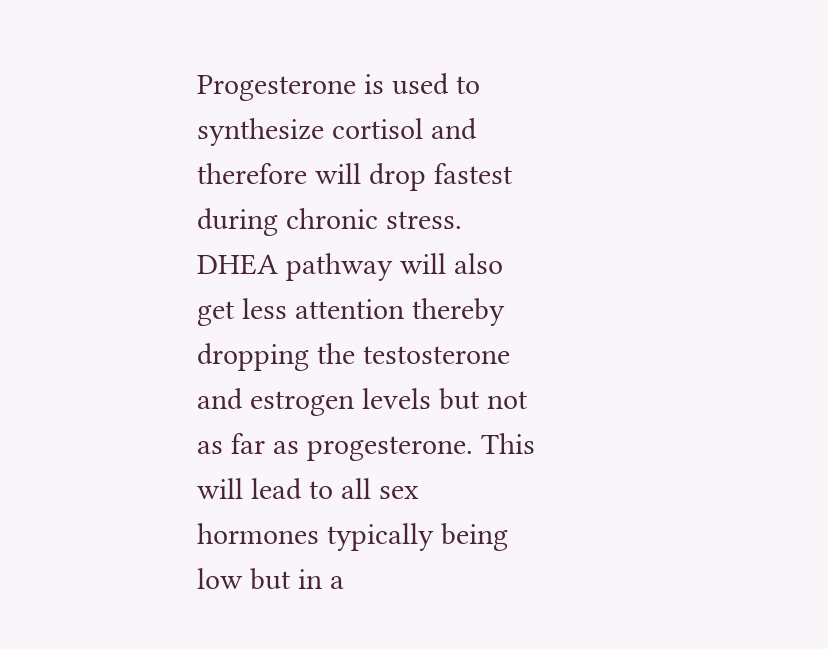Progesterone is used to synthesize cortisol and therefore will drop fastest during chronic stress. DHEA pathway will also get less attention thereby dropping the testosterone and estrogen levels but not as far as progesterone. This will lead to all sex hormones typically being low but in a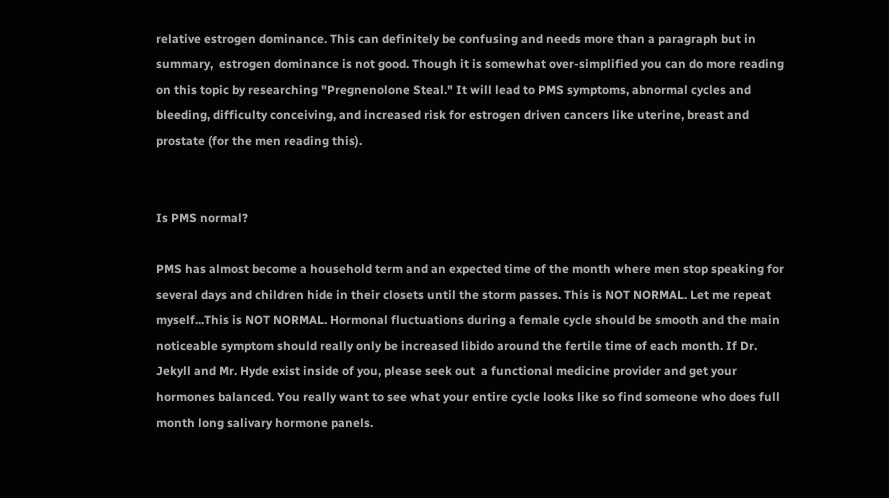relative estrogen dominance. This can definitely be confusing and needs more than a paragraph but in summary,  estrogen dominance is not good. Though it is somewhat over-simplified you can do more reading on this topic by researching "Pregnenolone Steal." It will lead to PMS symptoms, abnormal cycles and bleeding, difficulty conceiving, and increased risk for estrogen driven cancers like uterine, breast and prostate (for the men reading this).


Is PMS normal?

PMS has almost become a household term and an expected time of the month where men stop speaking for several days and children hide in their closets until the storm passes. This is NOT NORMAL. Let me repeat myself...This is NOT NORMAL. Hormonal fluctuations during a female cycle should be smooth and the main noticeable symptom should really only be increased libido around the fertile time of each month. If Dr. Jekyll and Mr. Hyde exist inside of you, please seek out  a functional medicine provider and get your hormones balanced. You really want to see what your entire cycle looks like so find someone who does full month long salivary hormone panels.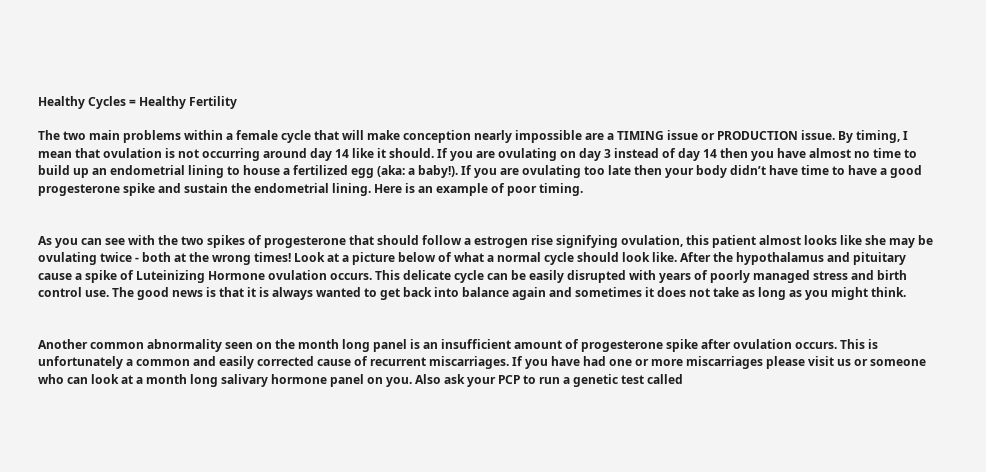Healthy Cycles = Healthy Fertility

The two main problems within a female cycle that will make conception nearly impossible are a TIMING issue or PRODUCTION issue. By timing, I mean that ovulation is not occurring around day 14 like it should. If you are ovulating on day 3 instead of day 14 then you have almost no time to build up an endometrial lining to house a fertilized egg (aka: a baby!). If you are ovulating too late then your body didn’t have time to have a good progesterone spike and sustain the endometrial lining. Here is an example of poor timing.


As you can see with the two spikes of progesterone that should follow a estrogen rise signifying ovulation, this patient almost looks like she may be ovulating twice - both at the wrong times! Look at a picture below of what a normal cycle should look like. After the hypothalamus and pituitary cause a spike of Luteinizing Hormone ovulation occurs. This delicate cycle can be easily disrupted with years of poorly managed stress and birth control use. The good news is that it is always wanted to get back into balance again and sometimes it does not take as long as you might think.


Another common abnormality seen on the month long panel is an insufficient amount of progesterone spike after ovulation occurs. This is unfortunately a common and easily corrected cause of recurrent miscarriages. If you have had one or more miscarriages please visit us or someone who can look at a month long salivary hormone panel on you. Also ask your PCP to run a genetic test called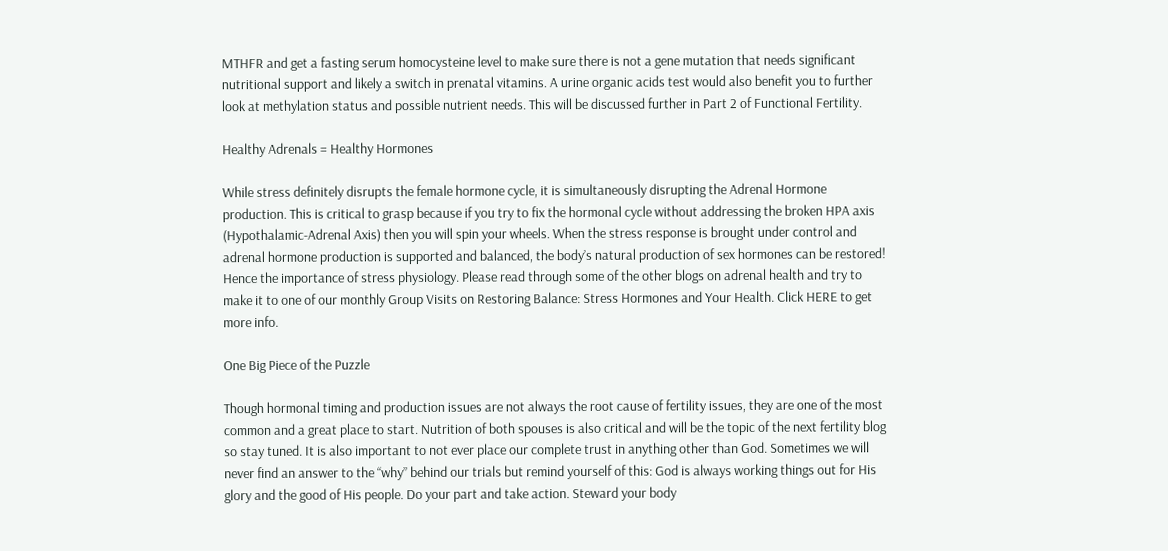MTHFR and get a fasting serum homocysteine level to make sure there is not a gene mutation that needs significant nutritional support and likely a switch in prenatal vitamins. A urine organic acids test would also benefit you to further look at methylation status and possible nutrient needs. This will be discussed further in Part 2 of Functional Fertility.

Healthy Adrenals = Healthy Hormones

While stress definitely disrupts the female hormone cycle, it is simultaneously disrupting the Adrenal Hormone production. This is critical to grasp because if you try to fix the hormonal cycle without addressing the broken HPA axis (Hypothalamic-Adrenal Axis) then you will spin your wheels. When the stress response is brought under control and adrenal hormone production is supported and balanced, the body’s natural production of sex hormones can be restored! Hence the importance of stress physiology. Please read through some of the other blogs on adrenal health and try to make it to one of our monthly Group Visits on Restoring Balance: Stress Hormones and Your Health. Click HERE to get more info.

One Big Piece of the Puzzle

Though hormonal timing and production issues are not always the root cause of fertility issues, they are one of the most common and a great place to start. Nutrition of both spouses is also critical and will be the topic of the next fertility blog so stay tuned. It is also important to not ever place our complete trust in anything other than God. Sometimes we will never find an answer to the “why” behind our trials but remind yourself of this: God is always working things out for His glory and the good of His people. Do your part and take action. Steward your body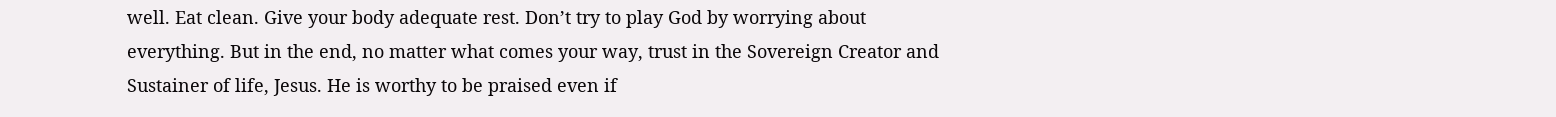well. Eat clean. Give your body adequate rest. Don’t try to play God by worrying about everything. But in the end, no matter what comes your way, trust in the Sovereign Creator and Sustainer of life, Jesus. He is worthy to be praised even if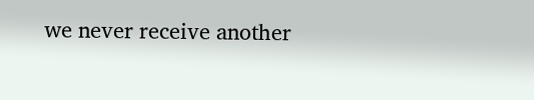we never receive another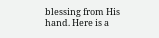blessing from His hand. Here is a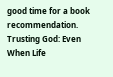good time for a book recommendation. Trusting God: Even When Life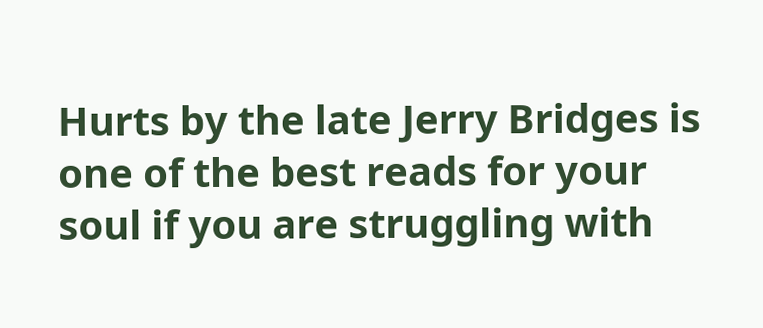Hurts by the late Jerry Bridges is one of the best reads for your soul if you are struggling with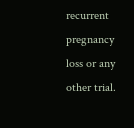recurrent pregnancy loss or any other trial.